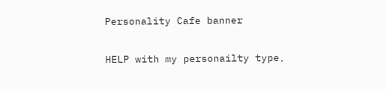Personality Cafe banner

HELP with my personailty type,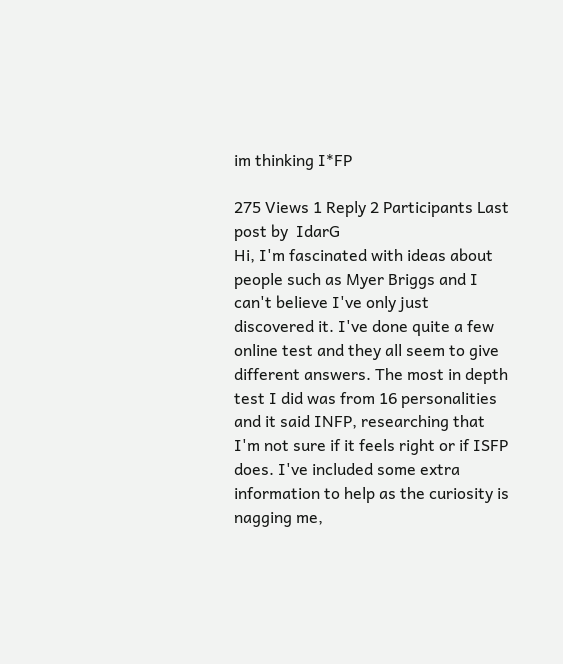im thinking I*FP

275 Views 1 Reply 2 Participants Last post by  IdarG
Hi, I'm fascinated with ideas about people such as Myer Briggs and I can't believe I've only just discovered it. I've done quite a few online test and they all seem to give different answers. The most in depth test I did was from 16 personalities and it said INFP, researching that I'm not sure if it feels right or if ISFP does. I've included some extra information to help as the curiosity is nagging me,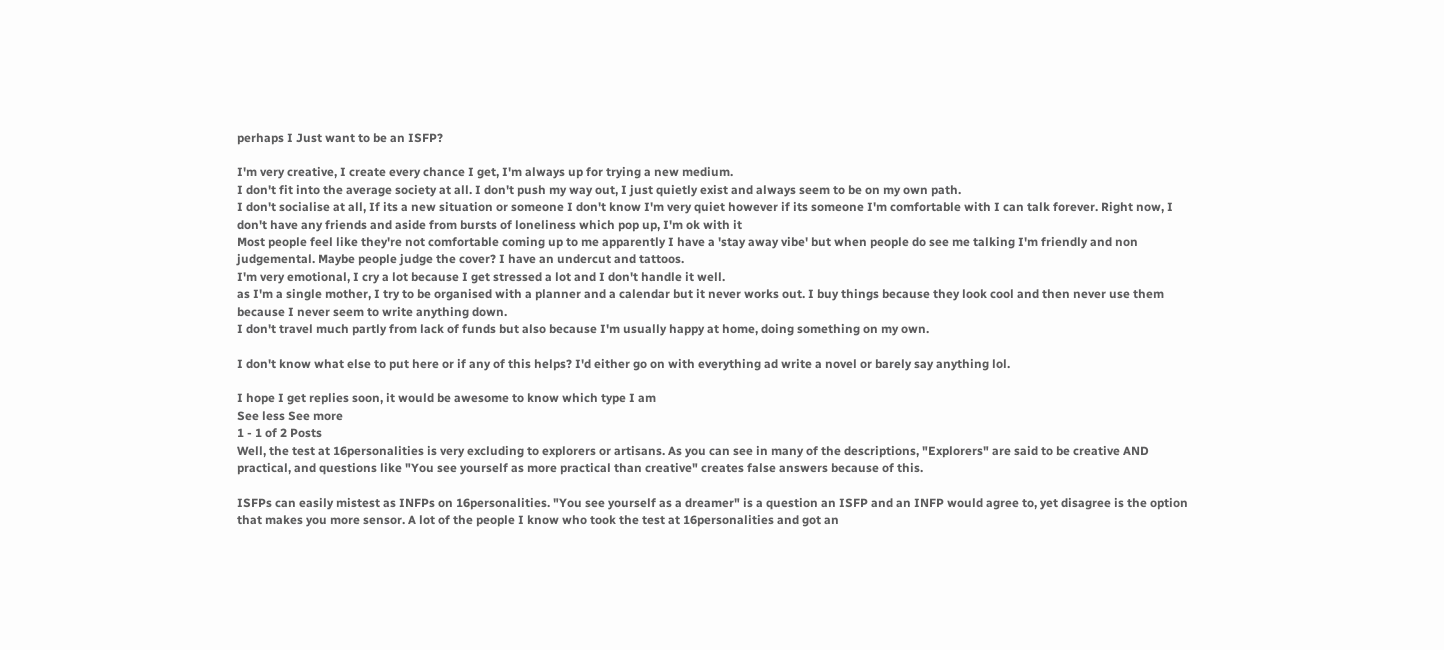perhaps I Just want to be an ISFP?

I'm very creative, I create every chance I get, I'm always up for trying a new medium.
I don't fit into the average society at all. I don't push my way out, I just quietly exist and always seem to be on my own path.
I don't socialise at all, If its a new situation or someone I don't know I'm very quiet however if its someone I'm comfortable with I can talk forever. Right now, I don't have any friends and aside from bursts of loneliness which pop up, I'm ok with it
Most people feel like they're not comfortable coming up to me apparently I have a 'stay away vibe' but when people do see me talking I'm friendly and non judgemental. Maybe people judge the cover? I have an undercut and tattoos.
I'm very emotional, I cry a lot because I get stressed a lot and I don't handle it well.
as I'm a single mother, I try to be organised with a planner and a calendar but it never works out. I buy things because they look cool and then never use them because I never seem to write anything down.
I don't travel much partly from lack of funds but also because I'm usually happy at home, doing something on my own.

I don't know what else to put here or if any of this helps? I'd either go on with everything ad write a novel or barely say anything lol.

I hope I get replies soon, it would be awesome to know which type I am
See less See more
1 - 1 of 2 Posts
Well, the test at 16personalities is very excluding to explorers or artisans. As you can see in many of the descriptions, "Explorers" are said to be creative AND practical, and questions like "You see yourself as more practical than creative" creates false answers because of this.

ISFPs can easily mistest as INFPs on 16personalities. "You see yourself as a dreamer" is a question an ISFP and an INFP would agree to, yet disagree is the option that makes you more sensor. A lot of the people I know who took the test at 16personalities and got an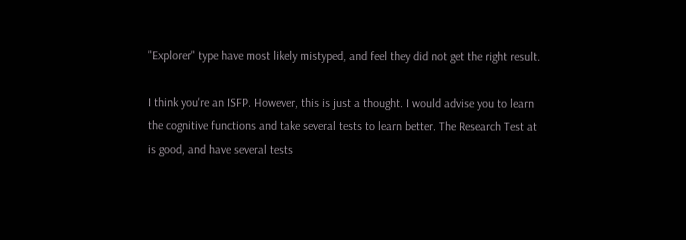"Explorer" type have most likely mistyped, and feel they did not get the right result.

I think you're an ISFP. However, this is just a thought. I would advise you to learn the cognitive functions and take several tests to learn better. The Research Test at is good, and have several tests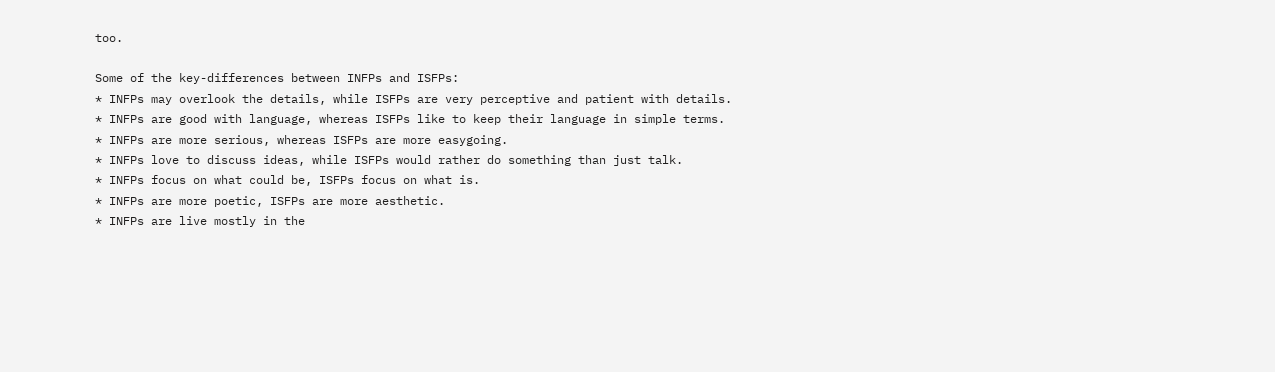too.

Some of the key-differences between INFPs and ISFPs:
* INFPs may overlook the details, while ISFPs are very perceptive and patient with details.
* INFPs are good with language, whereas ISFPs like to keep their language in simple terms.
* INFPs are more serious, whereas ISFPs are more easygoing.
* INFPs love to discuss ideas, while ISFPs would rather do something than just talk.
* INFPs focus on what could be, ISFPs focus on what is.
* INFPs are more poetic, ISFPs are more aesthetic.
* INFPs are live mostly in the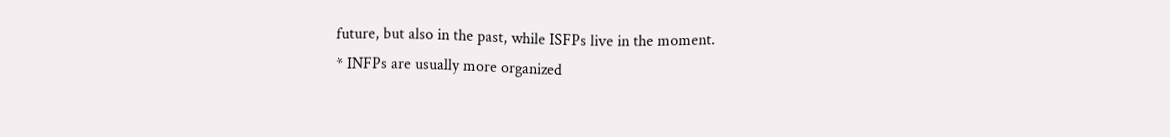future, but also in the past, while ISFPs live in the moment.
* INFPs are usually more organized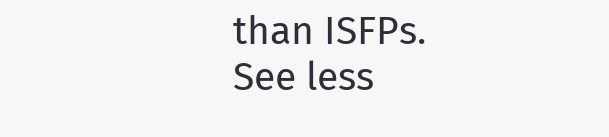than ISFPs.
See less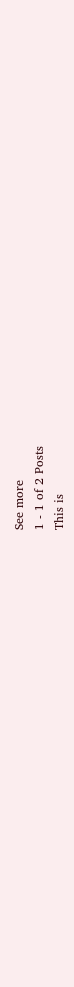See more
1 - 1 of 2 Posts
This is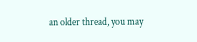an older thread, you may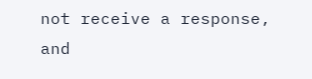not receive a response, and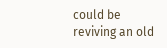could be reviving an old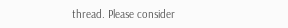thread. Please consider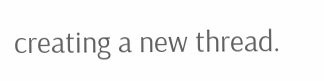creating a new thread.